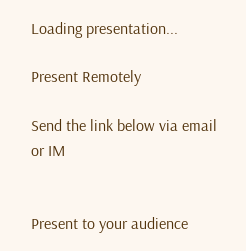Loading presentation...

Present Remotely

Send the link below via email or IM


Present to your audience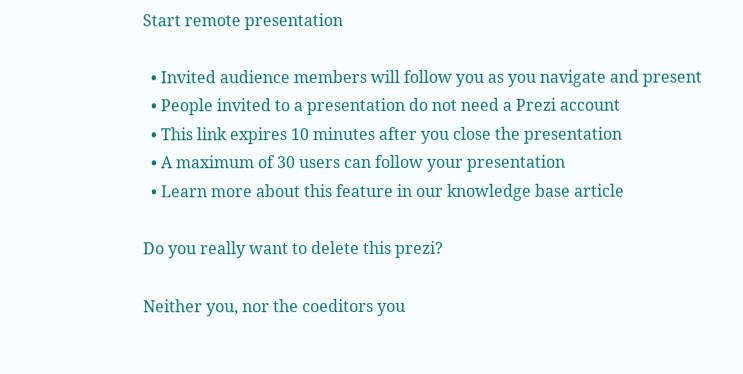Start remote presentation

  • Invited audience members will follow you as you navigate and present
  • People invited to a presentation do not need a Prezi account
  • This link expires 10 minutes after you close the presentation
  • A maximum of 30 users can follow your presentation
  • Learn more about this feature in our knowledge base article

Do you really want to delete this prezi?

Neither you, nor the coeditors you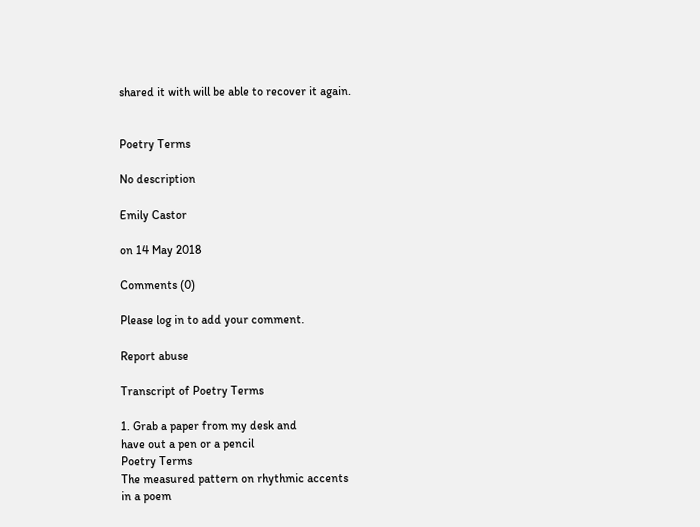shared it with will be able to recover it again.


Poetry Terms

No description

Emily Castor

on 14 May 2018

Comments (0)

Please log in to add your comment.

Report abuse

Transcript of Poetry Terms

1. Grab a paper from my desk and
have out a pen or a pencil
Poetry Terms
The measured pattern on rhythmic accents
in a poem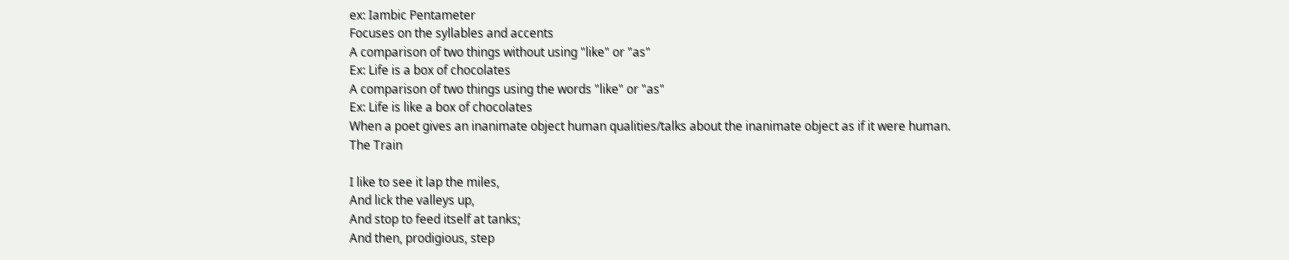ex: Iambic Pentameter
Focuses on the syllables and accents
A comparison of two things without using "like" or "as"
Ex: Life is a box of chocolates
A comparison of two things using the words "like" or "as"
Ex: Life is like a box of chocolates
When a poet gives an inanimate object human qualities/talks about the inanimate object as if it were human.
The Train

I like to see it lap the miles,
And lick the valleys up,
And stop to feed itself at tanks;
And then, prodigious, step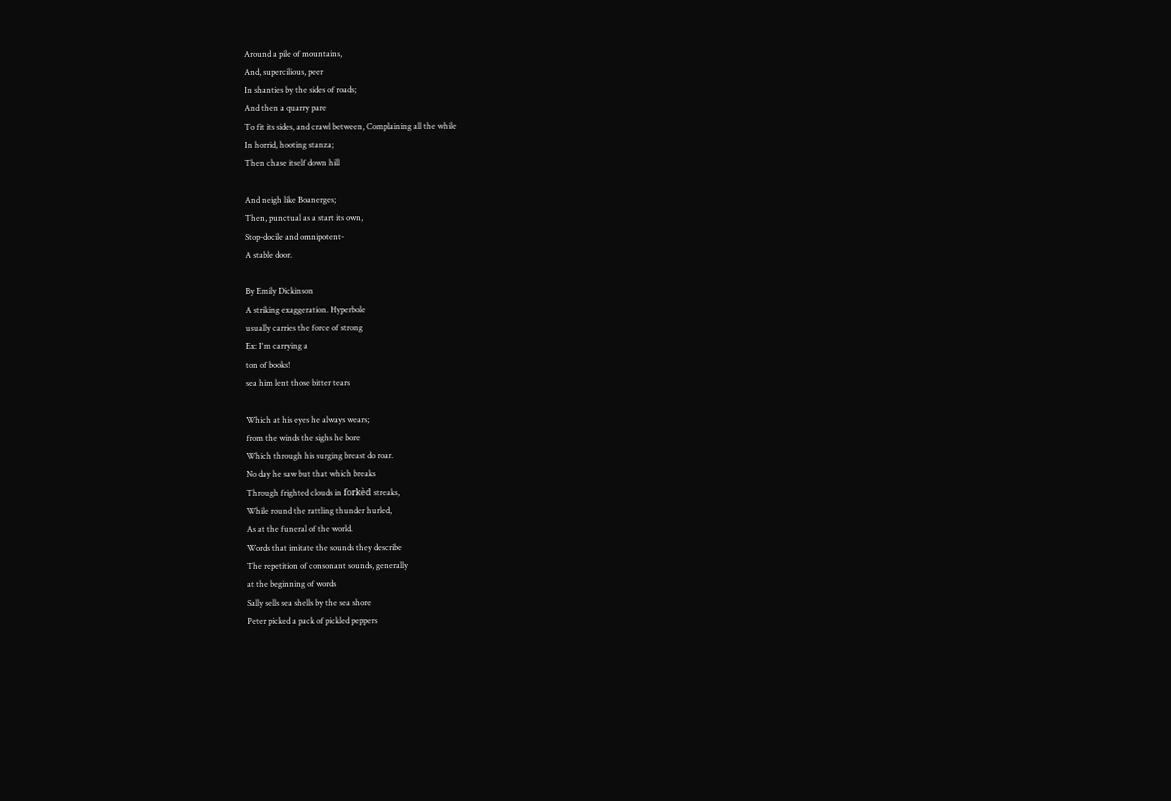Around a pile of mountains,
And, supercilious, peer
In shanties by the sides of roads;
And then a quarry pare
To fit its sides, and crawl between, Complaining all the while
In horrid, hooting stanza;
Then chase itself down hill

And neigh like Boanerges;
Then, punctual as a start its own,
Stop-docile and omnipotent-
A stable door.

By Emily Dickinson
A striking exaggeration. Hyperbole
usually carries the force of strong
Ex: I'm carrying a
ton of books!
sea him lent those bitter tears

Which at his eyes he always wears;
from the winds the sighs he bore
Which through his surging breast do roar.
No day he saw but that which breaks
Through frighted clouds in forkèd streaks,
While round the rattling thunder hurled,
As at the funeral of the world.
Words that imitate the sounds they describe
The repetition of consonant sounds, generally
at the beginning of words
Sally sells sea shells by the sea shore
Peter picked a pack of pickled peppers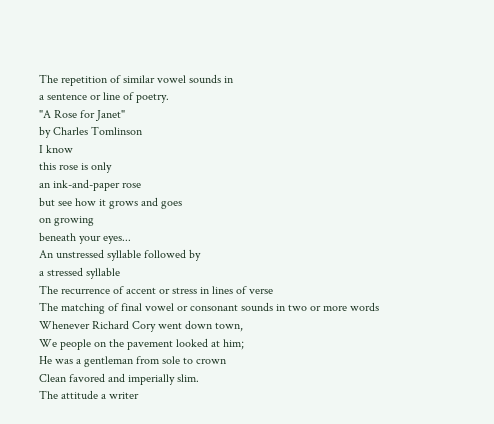The repetition of similar vowel sounds in
a sentence or line of poetry.
"A Rose for Janet"
by Charles Tomlinson
I know
this rose is only
an ink-and-paper rose
but see how it grows and goes
on growing
beneath your eyes...
An unstressed syllable followed by
a stressed syllable
The recurrence of accent or stress in lines of verse
The matching of final vowel or consonant sounds in two or more words
Whenever Richard Cory went down town,
We people on the pavement looked at him;
He was a gentleman from sole to crown
Clean favored and imperially slim.
The attitude a writer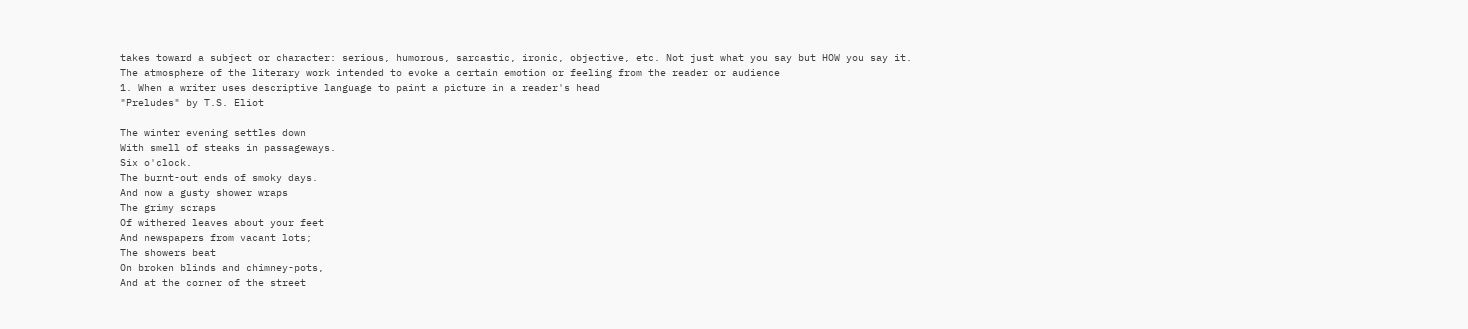takes toward a subject or character: serious, humorous, sarcastic, ironic, objective, etc. Not just what you say but HOW you say it.
The atmosphere of the literary work intended to evoke a certain emotion or feeling from the reader or audience
1. When a writer uses descriptive language to paint a picture in a reader's head
"Preludes" by T.S. Eliot

The winter evening settles down
With smell of steaks in passageways.
Six o'clock.
The burnt-out ends of smoky days.
And now a gusty shower wraps
The grimy scraps
Of withered leaves about your feet
And newspapers from vacant lots;
The showers beat
On broken blinds and chimney-pots,
And at the corner of the street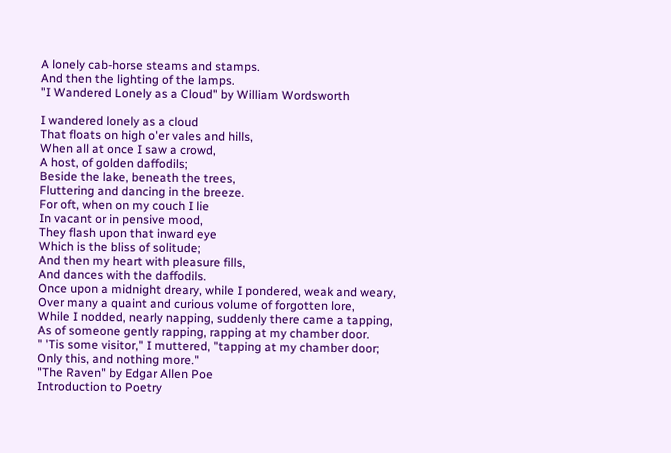A lonely cab-horse steams and stamps.
And then the lighting of the lamps.
"I Wandered Lonely as a Cloud" by William Wordsworth

I wandered lonely as a cloud
That floats on high o'er vales and hills,
When all at once I saw a crowd,
A host, of golden daffodils;
Beside the lake, beneath the trees,
Fluttering and dancing in the breeze.
For oft, when on my couch I lie
In vacant or in pensive mood,
They flash upon that inward eye
Which is the bliss of solitude;
And then my heart with pleasure fills,
And dances with the daffodils.
Once upon a midnight dreary, while I pondered, weak and weary,
Over many a quaint and curious volume of forgotten lore,
While I nodded, nearly napping, suddenly there came a tapping,
As of someone gently rapping, rapping at my chamber door.
" 'Tis some visitor," I muttered, "tapping at my chamber door;
Only this, and nothing more."
"The Raven" by Edgar Allen Poe
Introduction to Poetry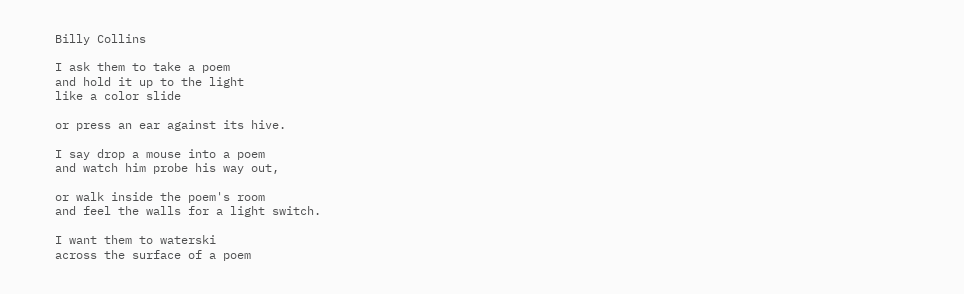Billy Collins

I ask them to take a poem
and hold it up to the light
like a color slide

or press an ear against its hive.

I say drop a mouse into a poem
and watch him probe his way out,

or walk inside the poem's room
and feel the walls for a light switch.

I want them to waterski
across the surface of a poem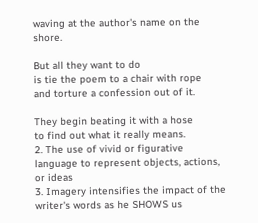waving at the author's name on the shore.

But all they want to do
is tie the poem to a chair with rope
and torture a confession out of it.

They begin beating it with a hose
to find out what it really means.
2. The use of vivid or figurative language to represent objects, actions, or ideas
3. Imagery intensifies the impact of the writer's words as he SHOWS us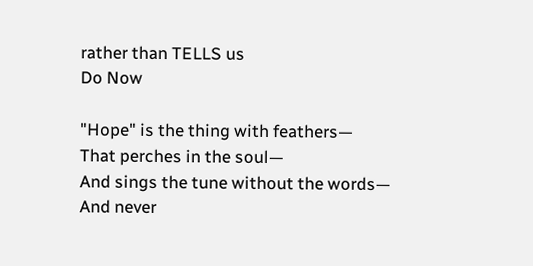rather than TELLS us
Do Now

"Hope" is the thing with feathers—
That perches in the soul—
And sings the tune without the words—
And never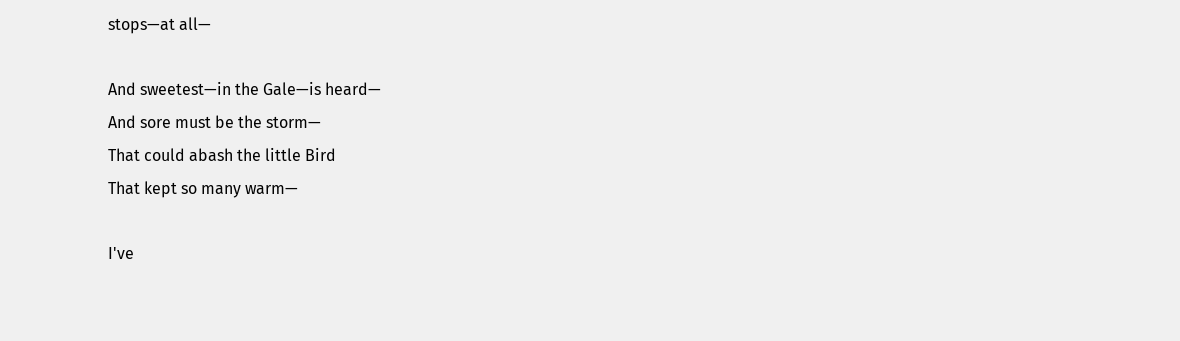stops—at all—

And sweetest—in the Gale—is heard—
And sore must be the storm—
That could abash the little Bird
That kept so many warm—

I've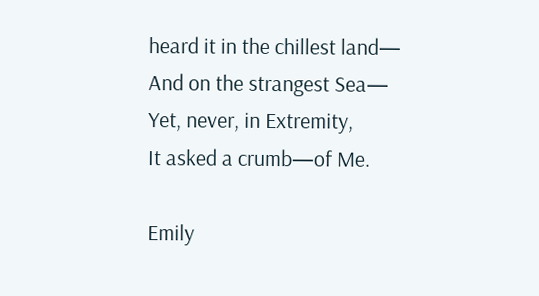heard it in the chillest land—
And on the strangest Sea—
Yet, never, in Extremity,
It asked a crumb—of Me.

Emily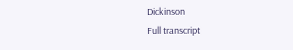Dickinson
Full transcript